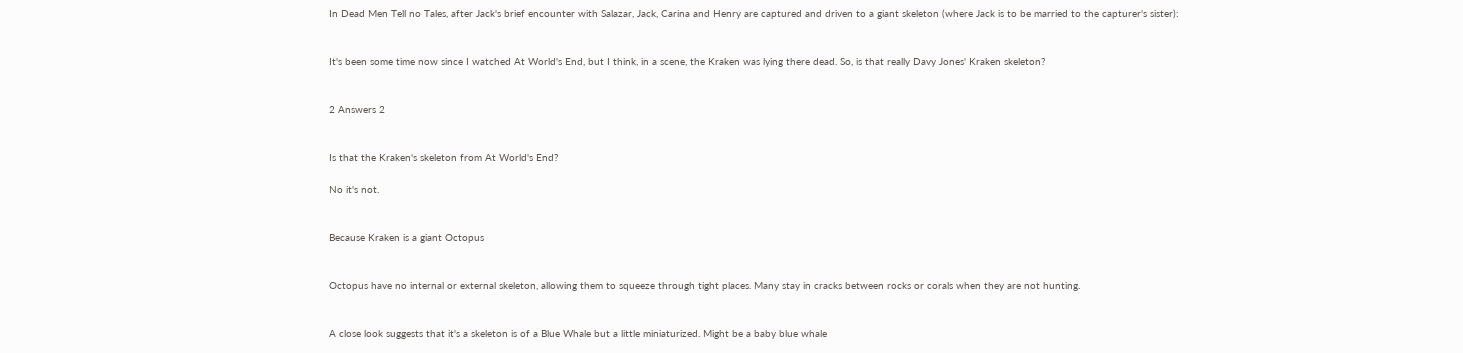In Dead Men Tell no Tales, after Jack's brief encounter with Salazar, Jack, Carina and Henry are captured and driven to a giant skeleton (where Jack is to be married to the capturer's sister):


It's been some time now since I watched At World's End, but I think, in a scene, the Kraken was lying there dead. So, is that really Davy Jones' Kraken skeleton?


2 Answers 2


Is that the Kraken's skeleton from At World's End?

No it's not.


Because Kraken is a giant Octopus


Octopus have no internal or external skeleton, allowing them to squeeze through tight places. Many stay in cracks between rocks or corals when they are not hunting.


A close look suggests that it's a skeleton is of a Blue Whale but a little miniaturized. Might be a baby blue whale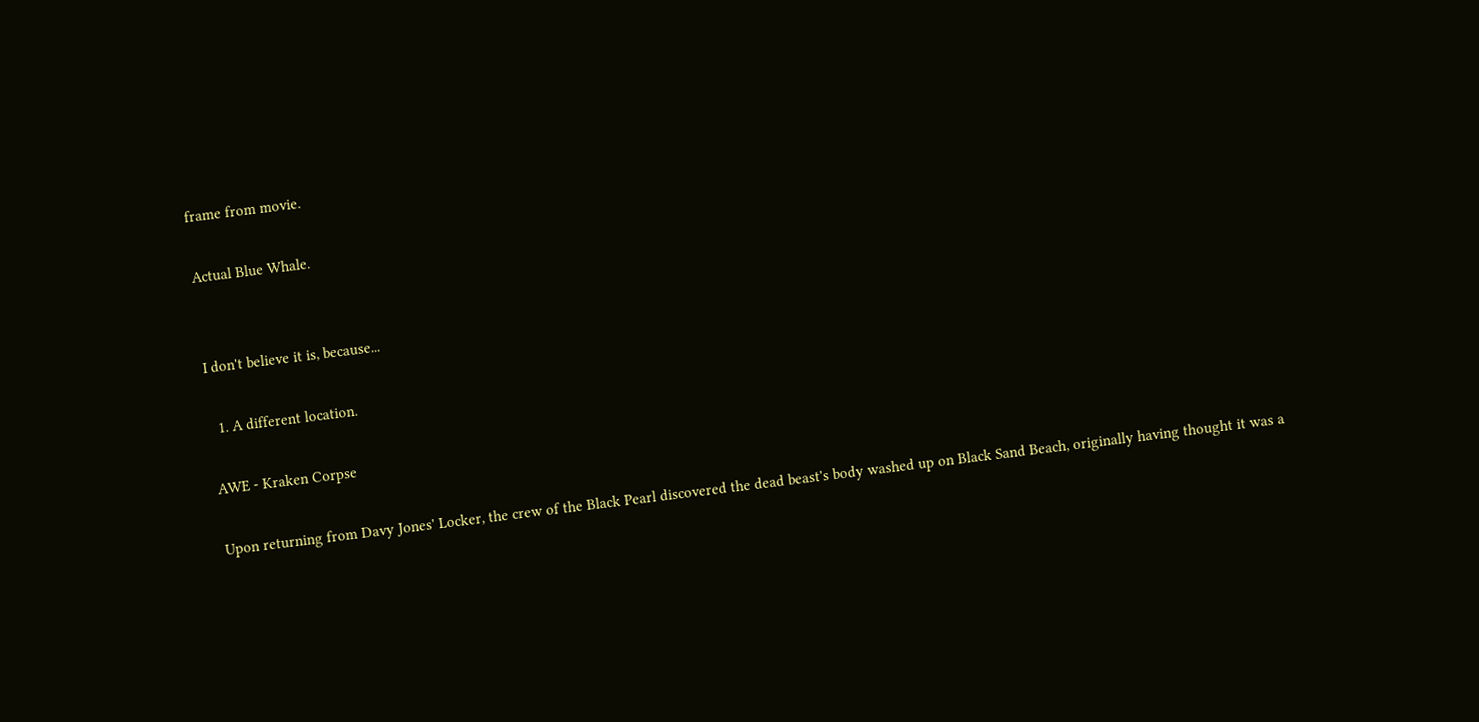frame from movie.

Actual Blue Whale.


I don't believe it is, because...

  1. A different location.

AWE - Kraken Corpse

Upon returning from Davy Jones' Locker, the crew of the Black Pearl discovered the dead beast's body washed up on Black Sand Beach, originally having thought it was a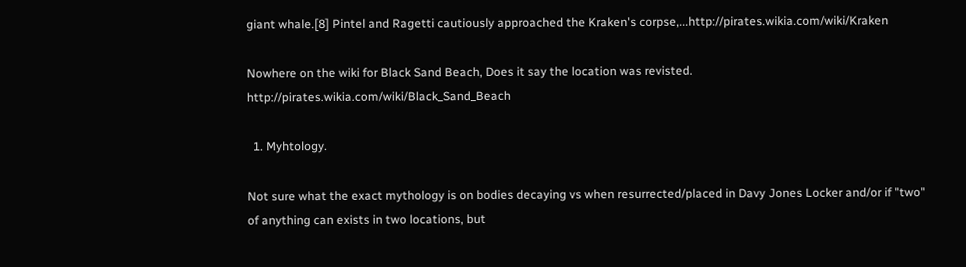giant whale.[8] Pintel and Ragetti cautiously approached the Kraken's corpse,...http://pirates.wikia.com/wiki/Kraken

Nowhere on the wiki for Black Sand Beach, Does it say the location was revisted. http://pirates.wikia.com/wiki/Black_Sand_Beach

  1. Myhtology.

Not sure what the exact mythology is on bodies decaying vs when resurrected/placed in Davy Jones Locker and/or if "two" of anything can exists in two locations, but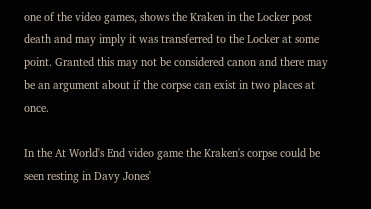one of the video games, shows the Kraken in the Locker post death and may imply it was transferred to the Locker at some point. Granted this may not be considered canon and there may be an argument about if the corpse can exist in two places at once.

In the At World's End video game the Kraken's corpse could be seen resting in Davy Jones'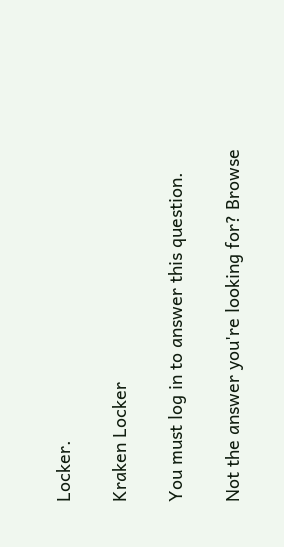Locker.

Kraken Locker

You must log in to answer this question.

Not the answer you're looking for? Browse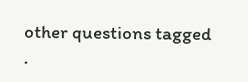other questions tagged .